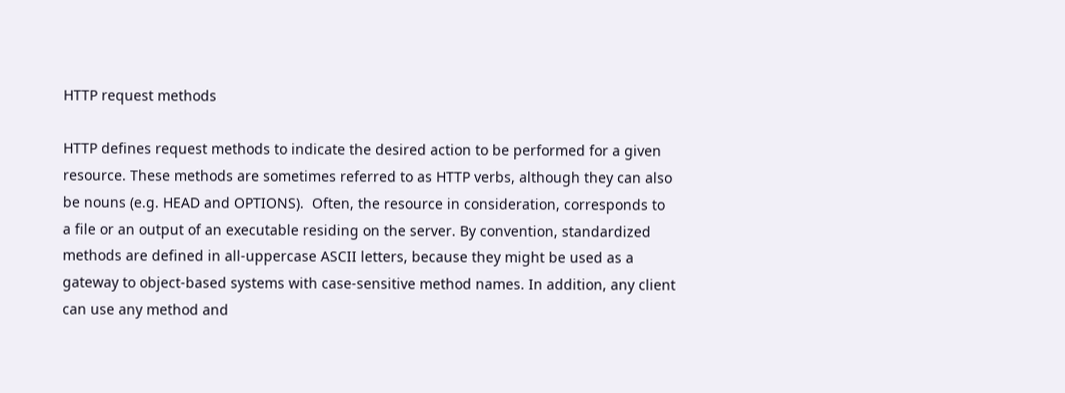HTTP request methods

HTTP defines request methods to indicate the desired action to be performed for a given resource. These methods are sometimes referred to as HTTP verbs, although they can also be nouns (e.g. HEAD and OPTIONS).  Often, the resource in consideration, corresponds to a file or an output of an executable residing on the server. By convention, standardized methods are defined in all-uppercase ASCII letters, because they might be used as a gateway to object-based systems with case-sensitive method names. In addition, any client can use any method and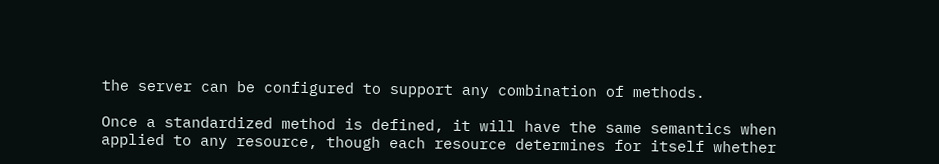the server can be configured to support any combination of methods.

Once a standardized method is defined, it will have the same semantics when applied to any resource, though each resource determines for itself whether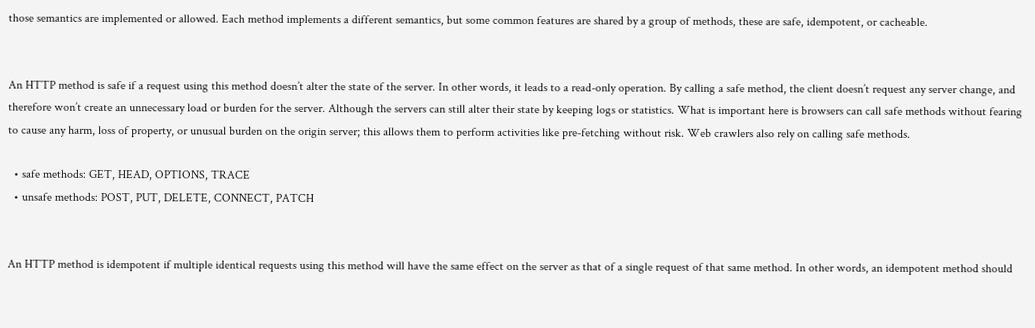those semantics are implemented or allowed. Each method implements a different semantics, but some common features are shared by a group of methods, these are safe, idempotent, or cacheable.


An HTTP method is safe if a request using this method doesn’t alter the state of the server. In other words, it leads to a read-only operation. By calling a safe method, the client doesn’t request any server change, and therefore won’t create an unnecessary load or burden for the server. Although the servers can still alter their state by keeping logs or statistics. What is important here is browsers can call safe methods without fearing to cause any harm, loss of property, or unusual burden on the origin server; this allows them to perform activities like pre-fetching without risk. Web crawlers also rely on calling safe methods.

  • safe methods: GET, HEAD, OPTIONS, TRACE
  • unsafe methods: POST, PUT, DELETE, CONNECT, PATCH


An HTTP method is idempotent if multiple identical requests using this method will have the same effect on the server as that of a single request of that same method. In other words, an idempotent method should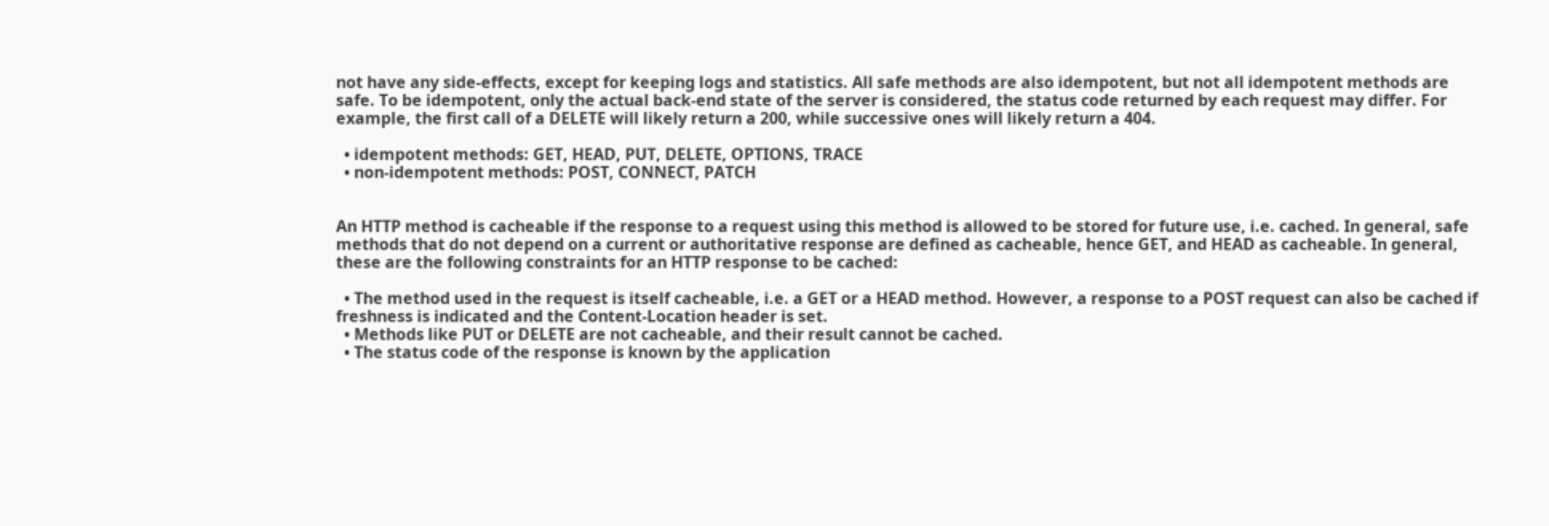not have any side-effects, except for keeping logs and statistics. All safe methods are also idempotent, but not all idempotent methods are safe. To be idempotent, only the actual back-end state of the server is considered, the status code returned by each request may differ. For example, the first call of a DELETE will likely return a 200, while successive ones will likely return a 404.

  • idempotent methods: GET, HEAD, PUT, DELETE, OPTIONS, TRACE
  • non-idempotent methods: POST, CONNECT, PATCH


An HTTP method is cacheable if the response to a request using this method is allowed to be stored for future use, i.e. cached. In general, safe methods that do not depend on a current or authoritative response are defined as cacheable, hence GET, and HEAD as cacheable. In general, these are the following constraints for an HTTP response to be cached:

  • The method used in the request is itself cacheable, i.e. a GET or a HEAD method. However, a response to a POST request can also be cached if freshness is indicated and the Content-Location header is set.
  • Methods like PUT or DELETE are not cacheable, and their result cannot be cached.
  • The status code of the response is known by the application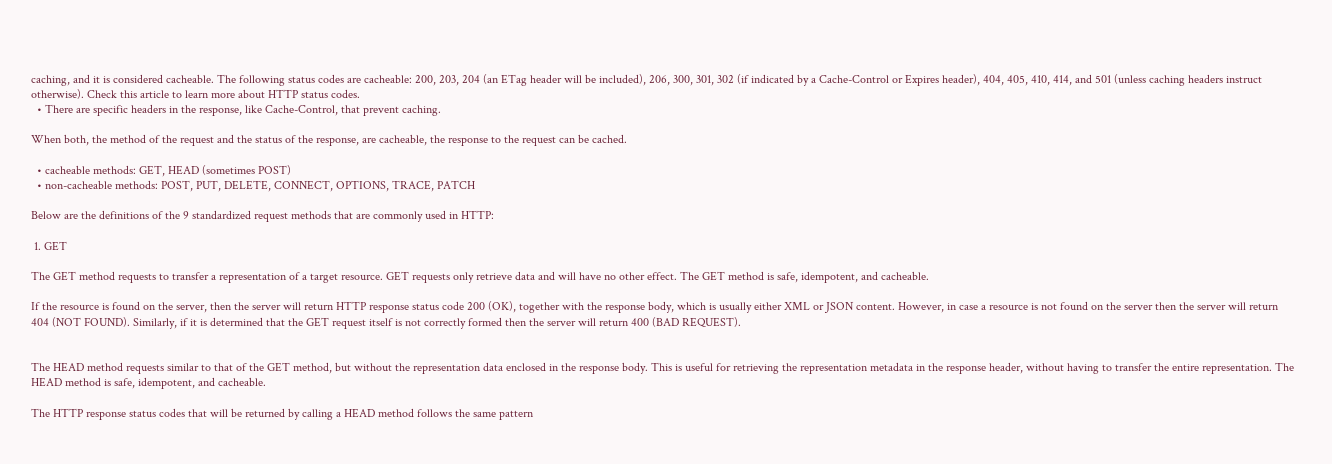caching, and it is considered cacheable. The following status codes are cacheable: 200, 203, 204 (an ETag header will be included), 206, 300, 301, 302 (if indicated by a Cache-Control or Expires header), 404, 405, 410, 414, and 501 (unless caching headers instruct otherwise). Check this article to learn more about HTTP status codes.
  • There are specific headers in the response, like Cache-Control, that prevent caching.

When both, the method of the request and the status of the response, are cacheable, the response to the request can be cached.

  • cacheable methods: GET, HEAD (sometimes POST)
  • non-cacheable methods: POST, PUT, DELETE, CONNECT, OPTIONS, TRACE, PATCH

Below are the definitions of the 9 standardized request methods that are commonly used in HTTP:

 1. GET

The GET method requests to transfer a representation of a target resource. GET requests only retrieve data and will have no other effect. The GET method is safe, idempotent, and cacheable.

If the resource is found on the server, then the server will return HTTP response status code 200 (OK), together with the response body, which is usually either XML or JSON content. However, in case a resource is not found on the server then the server will return 404 (NOT FOUND). Similarly, if it is determined that the GET request itself is not correctly formed then the server will return 400 (BAD REQUEST).


The HEAD method requests similar to that of the GET method, but without the representation data enclosed in the response body. This is useful for retrieving the representation metadata in the response header, without having to transfer the entire representation. The HEAD method is safe, idempotent, and cacheable.

The HTTP response status codes that will be returned by calling a HEAD method follows the same pattern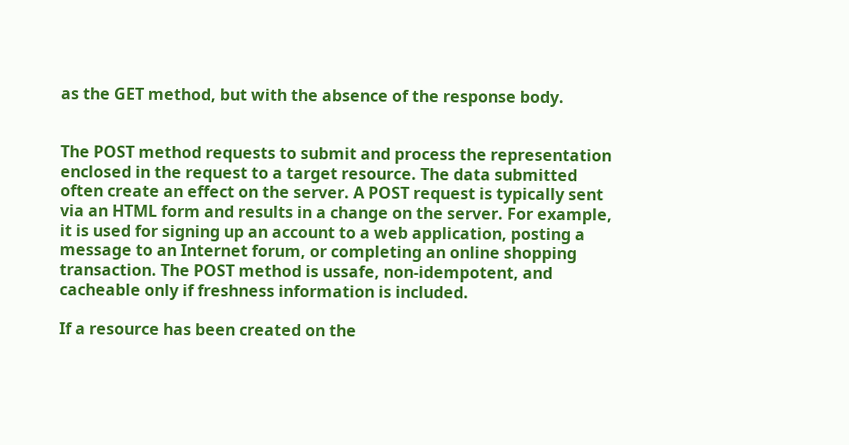as the GET method, but with the absence of the response body.


The POST method requests to submit and process the representation enclosed in the request to a target resource. The data submitted often create an effect on the server. A POST request is typically sent via an HTML form and results in a change on the server. For example, it is used for signing up an account to a web application, posting a message to an Internet forum, or completing an online shopping transaction. The POST method is ussafe, non-idempotent, and cacheable only if freshness information is included.

If a resource has been created on the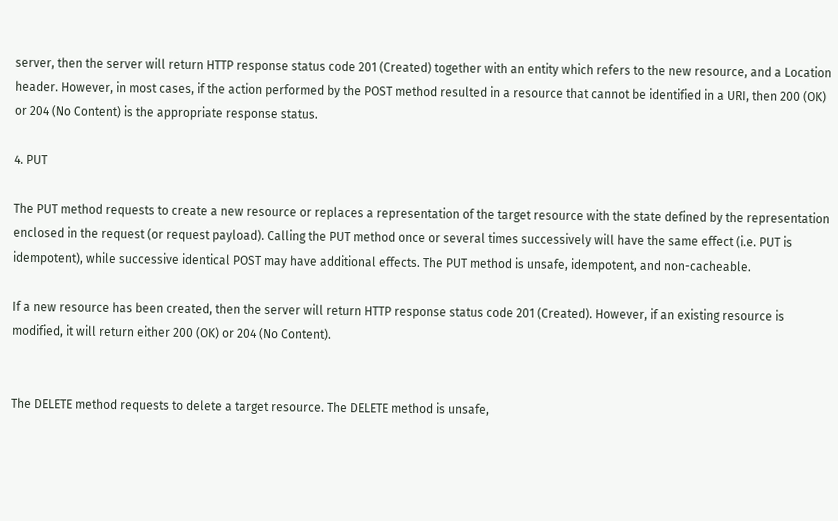server, then the server will return HTTP response status code 201 (Created) together with an entity which refers to the new resource, and a Location header. However, in most cases, if the action performed by the POST method resulted in a resource that cannot be identified in a URI, then 200 (OK) or 204 (No Content) is the appropriate response status.

4. PUT

The PUT method requests to create a new resource or replaces a representation of the target resource with the state defined by the representation enclosed in the request (or request payload). Calling the PUT method once or several times successively will have the same effect (i.e. PUT is idempotent), while successive identical POST may have additional effects. The PUT method is unsafe, idempotent, and non-cacheable.

If a new resource has been created, then the server will return HTTP response status code 201 (Created). However, if an existing resource is modified, it will return either 200 (OK) or 204 (No Content).


The DELETE method requests to delete a target resource. The DELETE method is unsafe,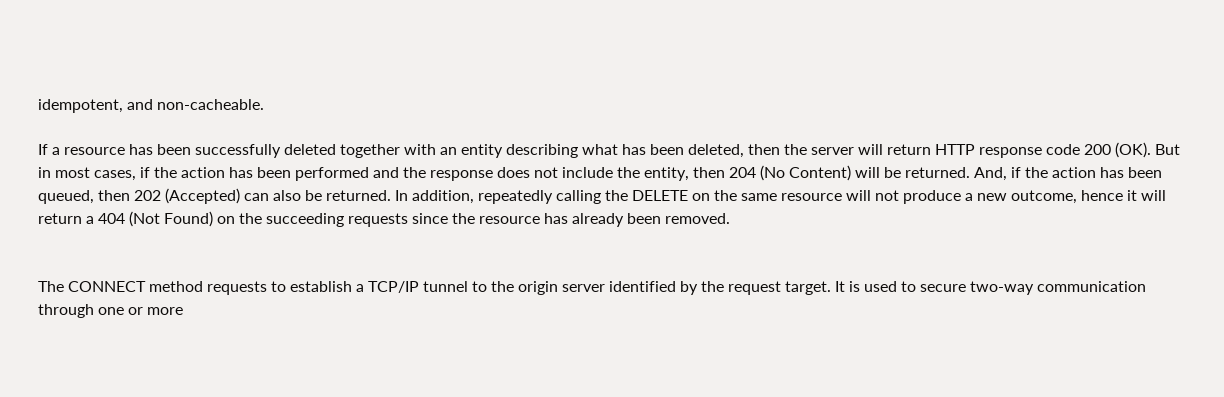idempotent, and non-cacheable.

If a resource has been successfully deleted together with an entity describing what has been deleted, then the server will return HTTP response code 200 (OK). But in most cases, if the action has been performed and the response does not include the entity, then 204 (No Content) will be returned. And, if the action has been queued, then 202 (Accepted) can also be returned. In addition, repeatedly calling the DELETE on the same resource will not produce a new outcome, hence it will return a 404 (Not Found) on the succeeding requests since the resource has already been removed.


The CONNECT method requests to establish a TCP/IP tunnel to the origin server identified by the request target. It is used to secure two-way communication through one or more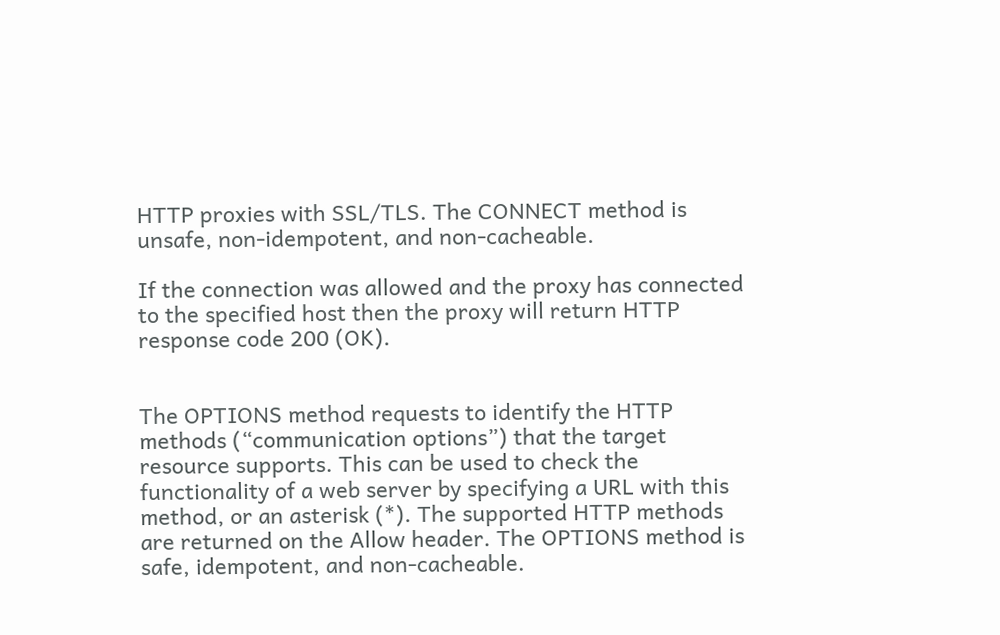HTTP proxies with SSL/TLS. The CONNECT method is unsafe, non-idempotent, and non-cacheable.

If the connection was allowed and the proxy has connected to the specified host then the proxy will return HTTP response code 200 (OK).


The OPTIONS method requests to identify the HTTP methods (“communication options”) that the target resource supports. This can be used to check the functionality of a web server by specifying a URL with this method, or an asterisk (*). The supported HTTP methods are returned on the Allow header. The OPTIONS method is safe, idempotent, and non-cacheable.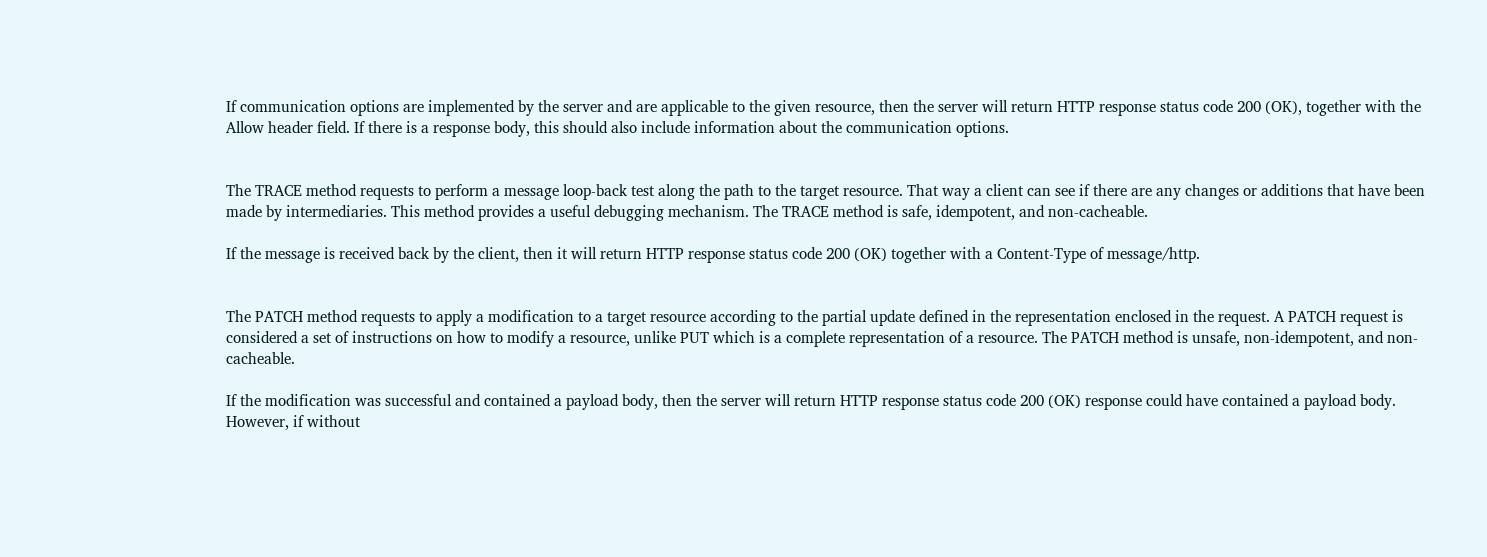If communication options are implemented by the server and are applicable to the given resource, then the server will return HTTP response status code 200 (OK), together with the Allow header field. If there is a response body, this should also include information about the communication options.


The TRACE method requests to perform a message loop-back test along the path to the target resource. That way a client can see if there are any changes or additions that have been made by intermediaries. This method provides a useful debugging mechanism. The TRACE method is safe, idempotent, and non-cacheable.

If the message is received back by the client, then it will return HTTP response status code 200 (OK) together with a Content-Type of message/http.


The PATCH method requests to apply a modification to a target resource according to the partial update defined in the representation enclosed in the request. A PATCH request is considered a set of instructions on how to modify a resource, unlike PUT which is a complete representation of a resource. The PATCH method is unsafe, non-idempotent, and non-cacheable.

If the modification was successful and contained a payload body, then the server will return HTTP response status code 200 (OK) response could have contained a payload body. However, if without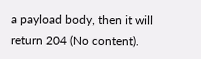a payload body, then it will return 204 (No content).